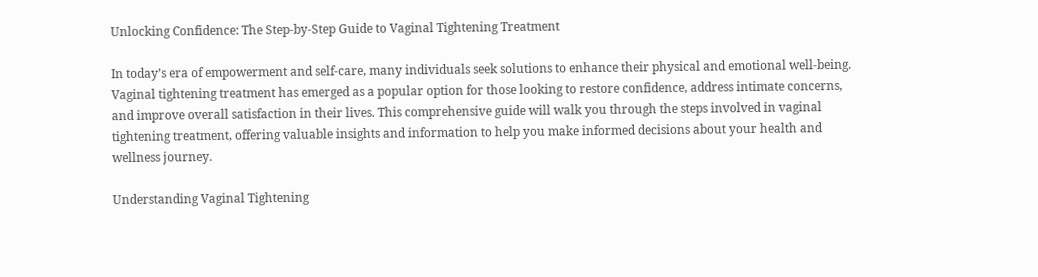Unlocking Confidence: The Step-by-Step Guide to Vaginal Tightening Treatment

In today’s era of empowerment and self-care, many individuals seek solutions to enhance their physical and emotional well-being. Vaginal tightening treatment has emerged as a popular option for those looking to restore confidence, address intimate concerns, and improve overall satisfaction in their lives. This comprehensive guide will walk you through the steps involved in vaginal tightening treatment, offering valuable insights and information to help you make informed decisions about your health and wellness journey.

Understanding Vaginal Tightening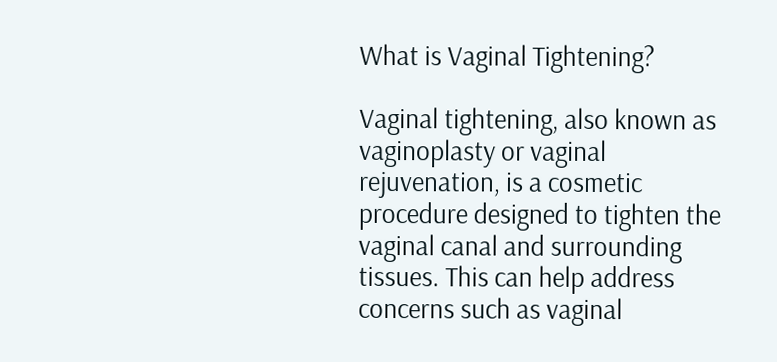What is Vaginal Tightening?

Vaginal tightening, also known as vaginoplasty or vaginal rejuvenation, is a cosmetic procedure designed to tighten the vaginal canal and surrounding tissues. This can help address concerns such as vaginal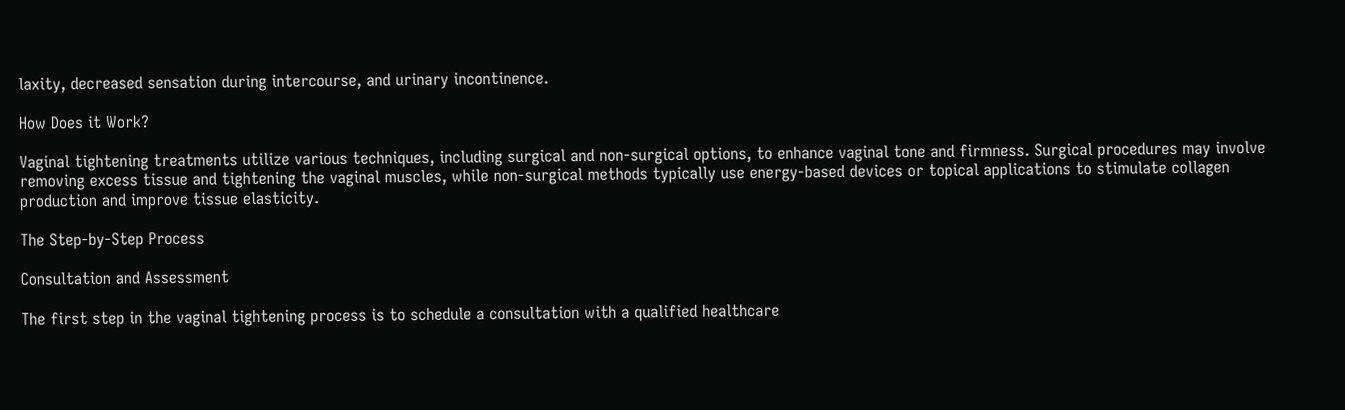laxity, decreased sensation during intercourse, and urinary incontinence.

How Does it Work?

Vaginal tightening treatments utilize various techniques, including surgical and non-surgical options, to enhance vaginal tone and firmness. Surgical procedures may involve removing excess tissue and tightening the vaginal muscles, while non-surgical methods typically use energy-based devices or topical applications to stimulate collagen production and improve tissue elasticity.

The Step-by-Step Process

Consultation and Assessment

The first step in the vaginal tightening process is to schedule a consultation with a qualified healthcare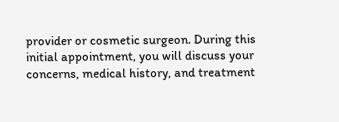provider or cosmetic surgeon. During this initial appointment, you will discuss your concerns, medical history, and treatment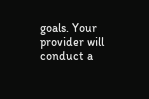goals. Your provider will conduct a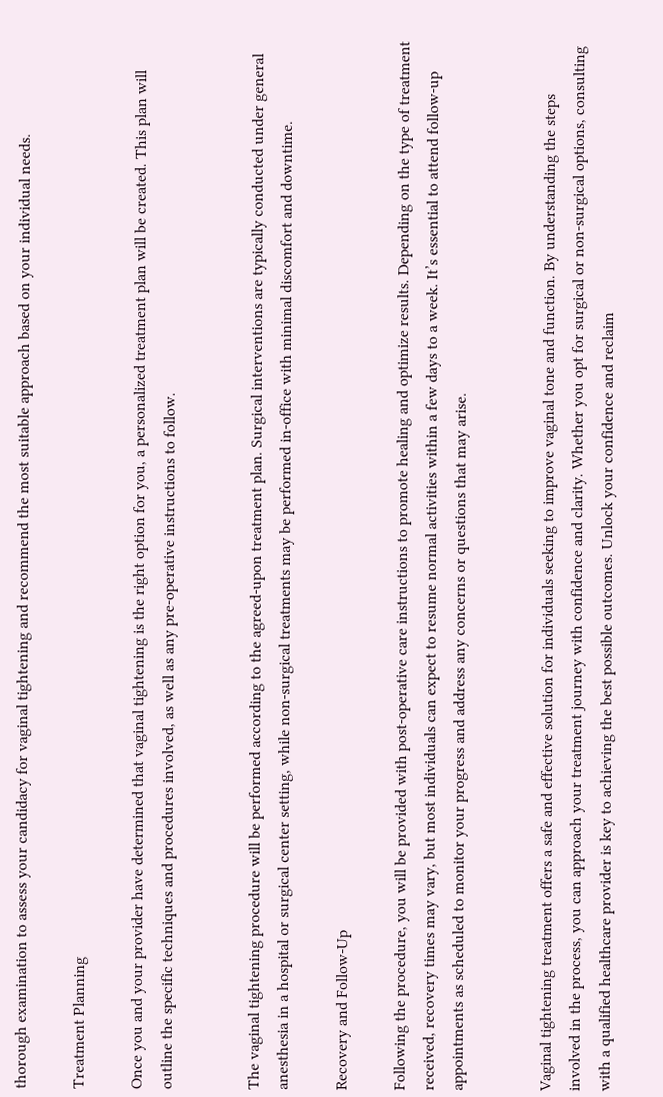thorough examination to assess your candidacy for vaginal tightening and recommend the most suitable approach based on your individual needs.

Treatment Planning

Once you and your provider have determined that vaginal tightening is the right option for you, a personalized treatment plan will be created. This plan will outline the specific techniques and procedures involved, as well as any pre-operative instructions to follow.


The vaginal tightening procedure will be performed according to the agreed-upon treatment plan. Surgical interventions are typically conducted under general anesthesia in a hospital or surgical center setting, while non-surgical treatments may be performed in-office with minimal discomfort and downtime.

Recovery and Follow-Up

Following the procedure, you will be provided with post-operative care instructions to promote healing and optimize results. Depending on the type of treatment received, recovery times may vary, but most individuals can expect to resume normal activities within a few days to a week. It’s essential to attend follow-up appointments as scheduled to monitor your progress and address any concerns or questions that may arise.


Vaginal tightening treatment offers a safe and effective solution for individuals seeking to improve vaginal tone and function. By understanding the steps involved in the process, you can approach your treatment journey with confidence and clarity. Whether you opt for surgical or non-surgical options, consulting with a qualified healthcare provider is key to achieving the best possible outcomes. Unlock your confidence and reclaim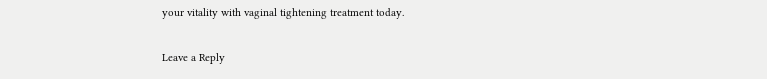your vitality with vaginal tightening treatment today.

Leave a Reply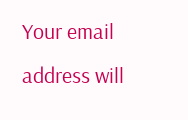Your email address will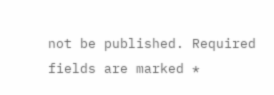not be published. Required fields are marked *